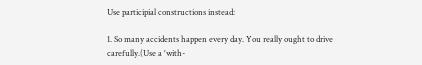Use participial constructions instead:

1. So many accidents happen every day. You really ought to drive carefully.(Use a 'with-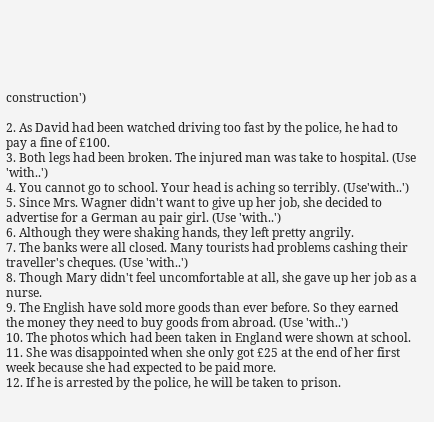construction')

2. As David had been watched driving too fast by the police, he had to pay a fine of £100.
3. Both legs had been broken. The injured man was take to hospital. (Use 'with..')
4. You cannot go to school. Your head is aching so terribly. (Use'with..')
5. Since Mrs. Wagner didn't want to give up her job, she decided to advertise for a German au pair girl. (Use 'with..')
6. Although they were shaking hands, they left pretty angrily.
7. The banks were all closed. Many tourists had problems cashing their traveller's cheques. (Use 'with..')
8. Though Mary didn't feel uncomfortable at all, she gave up her job as a nurse.
9. The English have sold more goods than ever before. So they earned the money they need to buy goods from abroad. (Use 'with..')
10. The photos which had been taken in England were shown at school.
11. She was disappointed when she only got £25 at the end of her first week because she had expected to be paid more.
12. If he is arrested by the police, he will be taken to prison.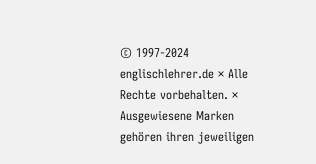© 1997-2024 englischlehrer.de × Alle Rechte vorbehalten. × Ausgewiesene Marken gehören ihren jeweiligen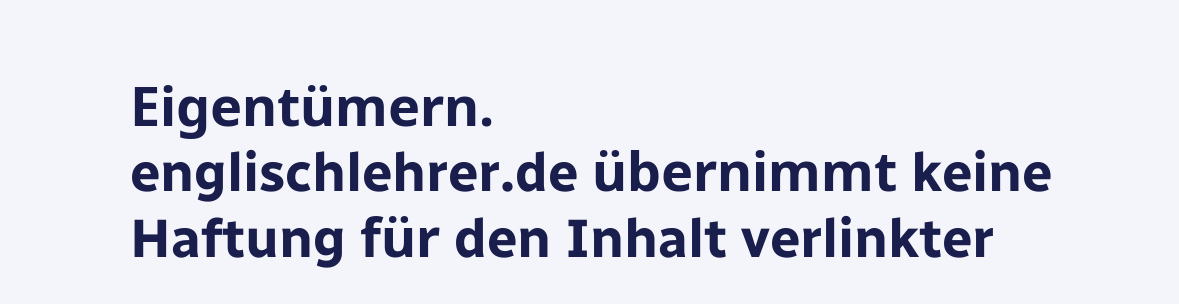Eigentümern.
englischlehrer.de übernimmt keine Haftung für den Inhalt verlinkter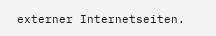externer Internetseiten.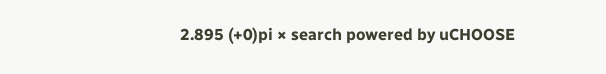2.895 (+0)pi × search powered by uCHOOSE